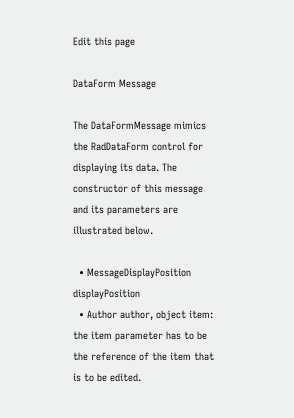Edit this page

DataForm Message

The DataFormMessage mimics the RadDataForm control for displaying its data. The constructor of this message and its parameters are illustrated below.

  • MessageDisplayPosition displayPosition
  • Author author, object item: the item parameter has to be the reference of the item that is to be edited.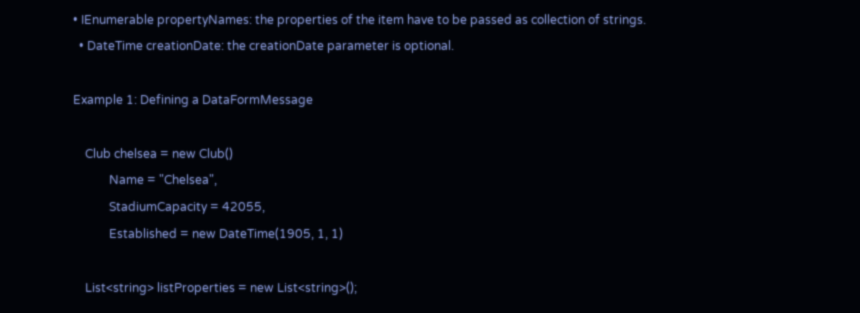• IEnumerable propertyNames: the properties of the item have to be passed as collection of strings.
  • DateTime creationDate: the creationDate parameter is optional.

Example 1: Defining a DataFormMessage

    Club chelsea = new Club()
            Name = "Chelsea",
            StadiumCapacity = 42055,
            Established = new DateTime(1905, 1, 1)

    List<string> listProperties = new List<string>();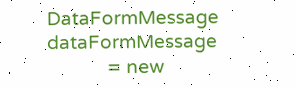DataFormMessage dataFormMessage
            = new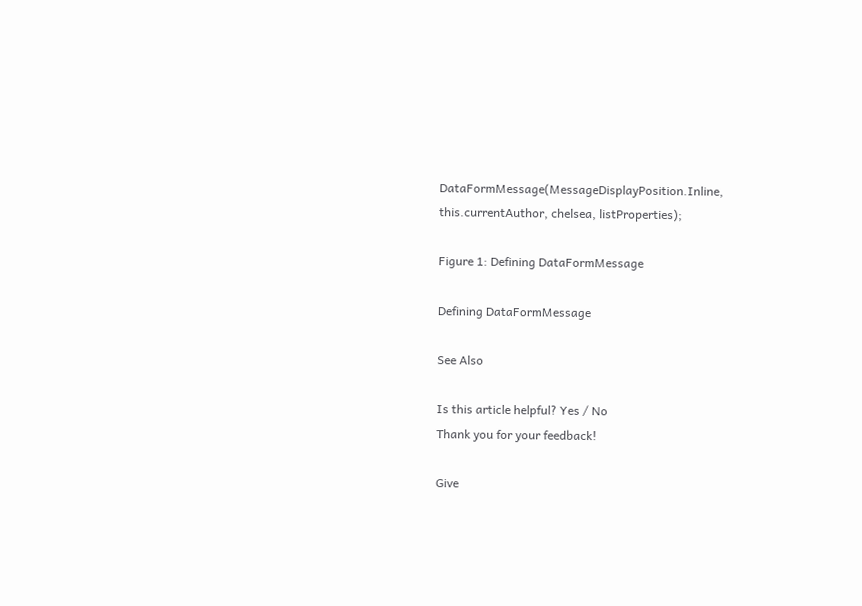DataFormMessage(MessageDisplayPosition.Inline, this.currentAuthor, chelsea, listProperties);

Figure 1: Defining DataFormMessage

Defining DataFormMessage

See Also

Is this article helpful? Yes / No
Thank you for your feedback!

Give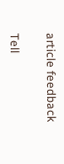article feedback

Tell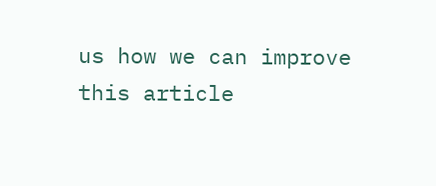us how we can improve this article